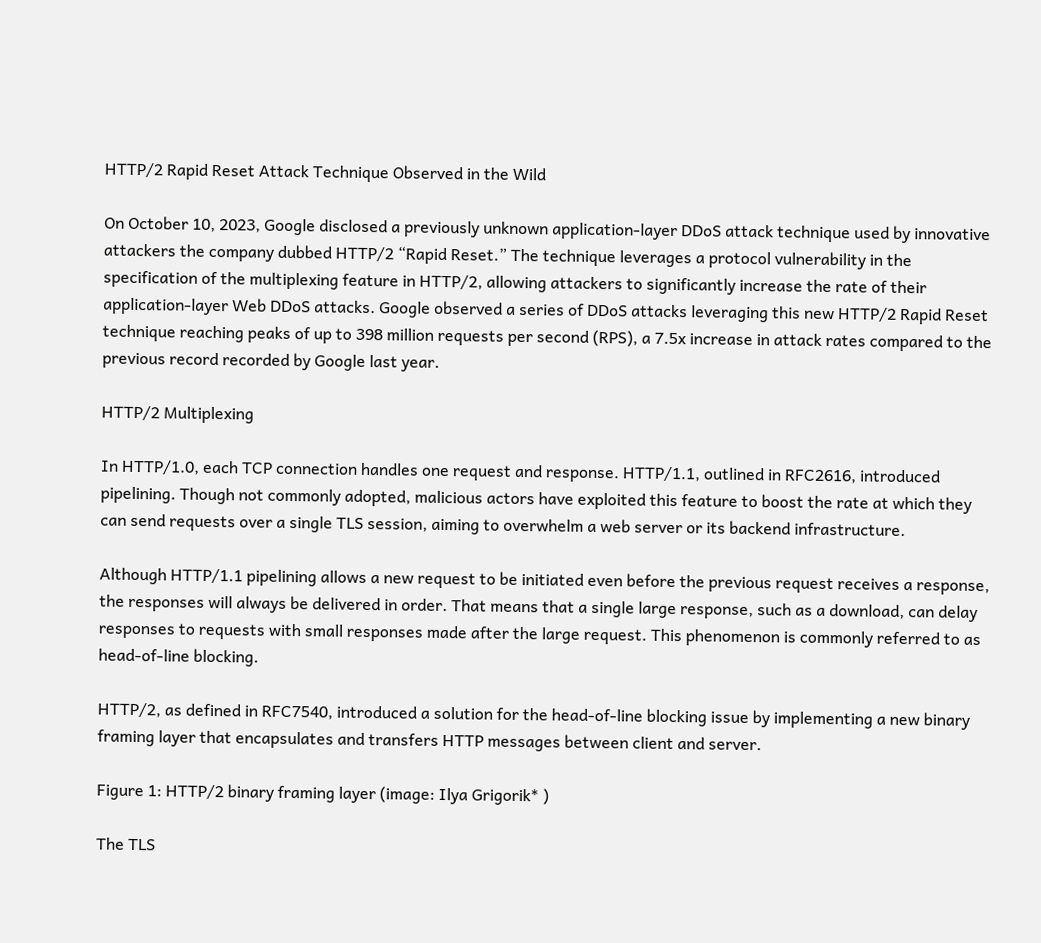HTTP/2 Rapid Reset Attack Technique Observed in the Wild

On October 10, 2023, Google disclosed a previously unknown application-layer DDoS attack technique used by innovative attackers the company dubbed HTTP/2 “Rapid Reset.” The technique leverages a protocol vulnerability in the specification of the multiplexing feature in HTTP/2, allowing attackers to significantly increase the rate of their application-layer Web DDoS attacks. Google observed a series of DDoS attacks leveraging this new HTTP/2 Rapid Reset technique reaching peaks of up to 398 million requests per second (RPS), a 7.5x increase in attack rates compared to the previous record recorded by Google last year.

HTTP/2 Multiplexing

In HTTP/1.0, each TCP connection handles one request and response. HTTP/1.1, outlined in RFC2616, introduced pipelining. Though not commonly adopted, malicious actors have exploited this feature to boost the rate at which they can send requests over a single TLS session, aiming to overwhelm a web server or its backend infrastructure.

Although HTTP/1.1 pipelining allows a new request to be initiated even before the previous request receives a response, the responses will always be delivered in order. That means that a single large response, such as a download, can delay responses to requests with small responses made after the large request. This phenomenon is commonly referred to as head-of-line blocking.

HTTP/2, as defined in RFC7540, introduced a solution for the head-of-line blocking issue by implementing a new binary framing layer that encapsulates and transfers HTTP messages between client and server.

Figure 1: HTTP/2 binary framing layer (image: Ilya Grigorik* )

The TLS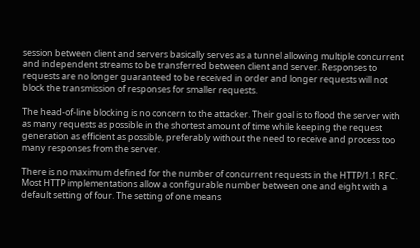session between client and servers basically serves as a tunnel allowing multiple concurrent and independent streams to be transferred between client and server. Responses to requests are no longer guaranteed to be received in order and longer requests will not block the transmission of responses for smaller requests.

The head-of-line blocking is no concern to the attacker. Their goal is to flood the server with as many requests as possible in the shortest amount of time while keeping the request generation as efficient as possible, preferably without the need to receive and process too many responses from the server.

There is no maximum defined for the number of concurrent requests in the HTTP/1.1 RFC. Most HTTP implementations allow a configurable number between one and eight with a default setting of four. The setting of one means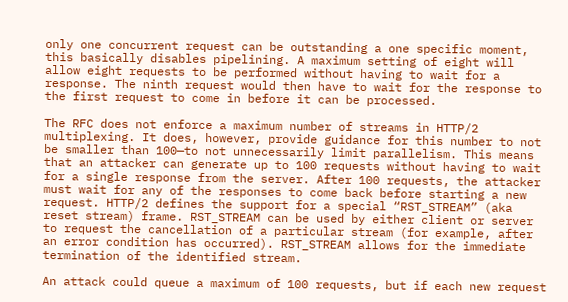only one concurrent request can be outstanding a one specific moment, this basically disables pipelining. A maximum setting of eight will allow eight requests to be performed without having to wait for a response. The ninth request would then have to wait for the response to the first request to come in before it can be processed.

The RFC does not enforce a maximum number of streams in HTTP/2 multiplexing. It does, however, provide guidance for this number to not be smaller than 100—to not unnecessarily limit parallelism. This means that an attacker can generate up to 100 requests without having to wait for a single response from the server. After 100 requests, the attacker must wait for any of the responses to come back before starting a new request. HTTP/2 defines the support for a special “RST_STREAM” (aka reset stream) frame. RST_STREAM can be used by either client or server to request the cancellation of a particular stream (for example, after an error condition has occurred). RST_STREAM allows for the immediate termination of the identified stream.

An attack could queue a maximum of 100 requests, but if each new request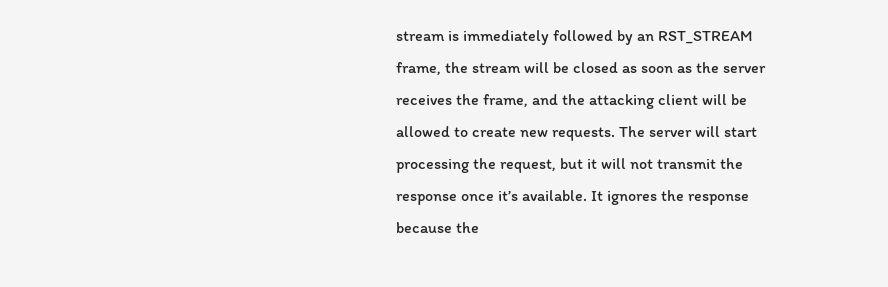stream is immediately followed by an RST_STREAM frame, the stream will be closed as soon as the server receives the frame, and the attacking client will be allowed to create new requests. The server will start processing the request, but it will not transmit the response once it’s available. It ignores the response because the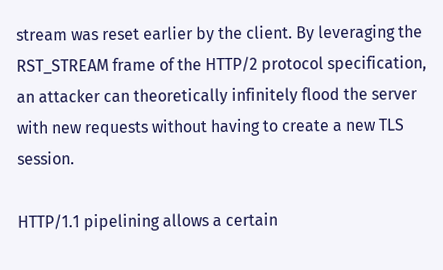stream was reset earlier by the client. By leveraging the RST_STREAM frame of the HTTP/2 protocol specification, an attacker can theoretically infinitely flood the server with new requests without having to create a new TLS session.

HTTP/1.1 pipelining allows a certain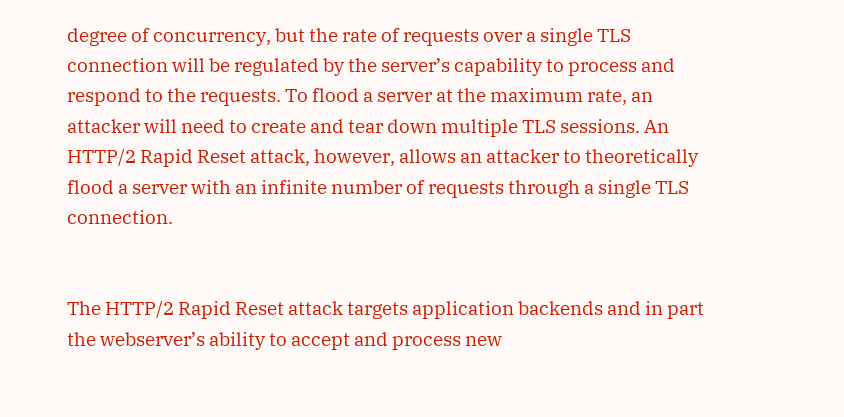degree of concurrency, but the rate of requests over a single TLS connection will be regulated by the server’s capability to process and respond to the requests. To flood a server at the maximum rate, an attacker will need to create and tear down multiple TLS sessions. An HTTP/2 Rapid Reset attack, however, allows an attacker to theoretically flood a server with an infinite number of requests through a single TLS connection.


The HTTP/2 Rapid Reset attack targets application backends and in part the webserver’s ability to accept and process new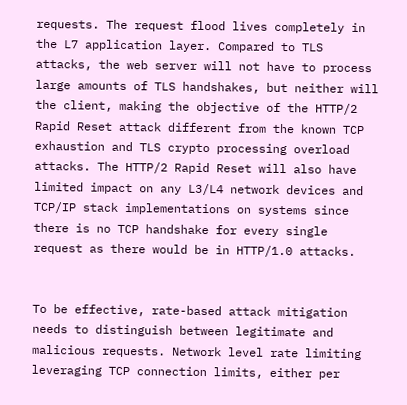requests. The request flood lives completely in the L7 application layer. Compared to TLS attacks, the web server will not have to process large amounts of TLS handshakes, but neither will the client, making the objective of the HTTP/2 Rapid Reset attack different from the known TCP exhaustion and TLS crypto processing overload attacks. The HTTP/2 Rapid Reset will also have limited impact on any L3/L4 network devices and TCP/IP stack implementations on systems since there is no TCP handshake for every single request as there would be in HTTP/1.0 attacks.


To be effective, rate-based attack mitigation needs to distinguish between legitimate and malicious requests. Network level rate limiting leveraging TCP connection limits, either per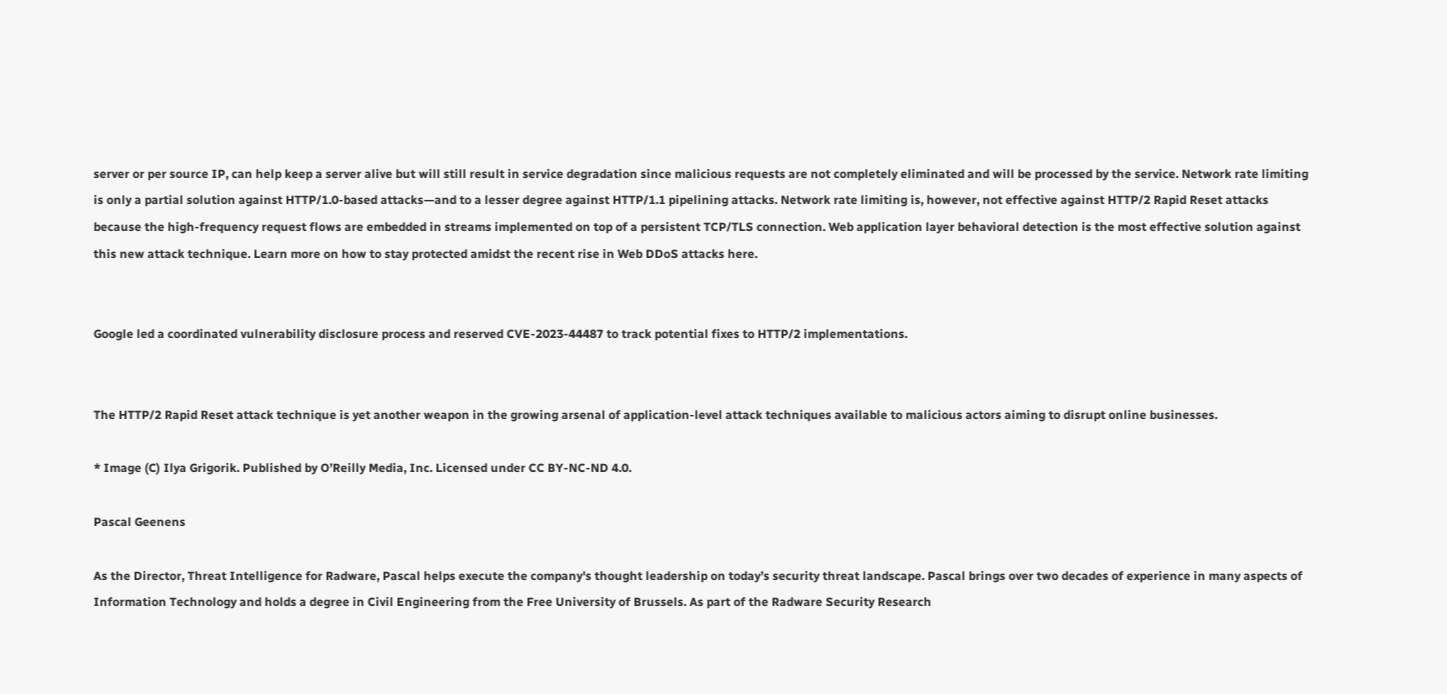server or per source IP, can help keep a server alive but will still result in service degradation since malicious requests are not completely eliminated and will be processed by the service. Network rate limiting is only a partial solution against HTTP/1.0-based attacks—and to a lesser degree against HTTP/1.1 pipelining attacks. Network rate limiting is, however, not effective against HTTP/2 Rapid Reset attacks because the high-frequency request flows are embedded in streams implemented on top of a persistent TCP/TLS connection. Web application layer behavioral detection is the most effective solution against this new attack technique. Learn more on how to stay protected amidst the recent rise in Web DDoS attacks here.


Google led a coordinated vulnerability disclosure process and reserved CVE-2023-44487 to track potential fixes to HTTP/2 implementations.


The HTTP/2 Rapid Reset attack technique is yet another weapon in the growing arsenal of application-level attack techniques available to malicious actors aiming to disrupt online businesses.

* Image (C) Ilya Grigorik. Published by O’Reilly Media, Inc. Licensed under CC BY-NC-ND 4.0.

Pascal Geenens

As the Director, Threat Intelligence for Radware, Pascal helps execute the company's thought leadership on today’s security threat landscape. Pascal brings over two decades of experience in many aspects of Information Technology and holds a degree in Civil Engineering from the Free University of Brussels. As part of the Radware Security Research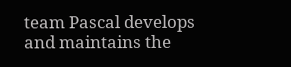team Pascal develops and maintains the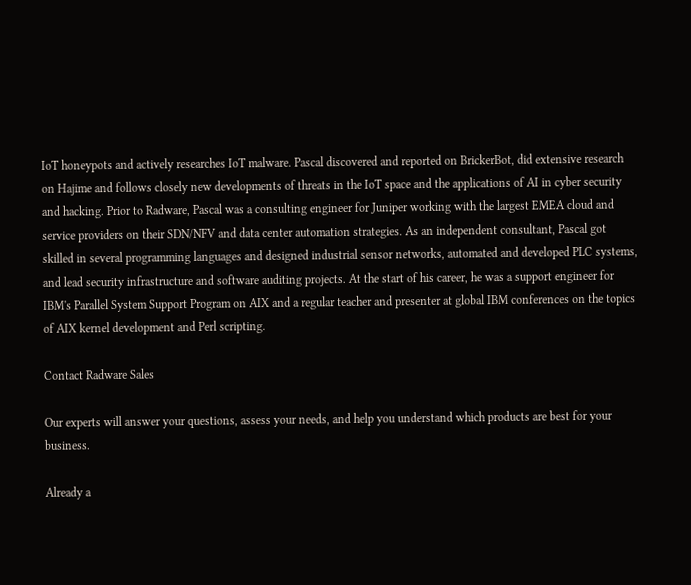IoT honeypots and actively researches IoT malware. Pascal discovered and reported on BrickerBot, did extensive research on Hajime and follows closely new developments of threats in the IoT space and the applications of AI in cyber security and hacking. Prior to Radware, Pascal was a consulting engineer for Juniper working with the largest EMEA cloud and service providers on their SDN/NFV and data center automation strategies. As an independent consultant, Pascal got skilled in several programming languages and designed industrial sensor networks, automated and developed PLC systems, and lead security infrastructure and software auditing projects. At the start of his career, he was a support engineer for IBM's Parallel System Support Program on AIX and a regular teacher and presenter at global IBM conferences on the topics of AIX kernel development and Perl scripting.

Contact Radware Sales

Our experts will answer your questions, assess your needs, and help you understand which products are best for your business.

Already a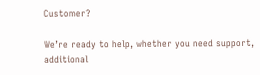Customer?

We’re ready to help, whether you need support, additional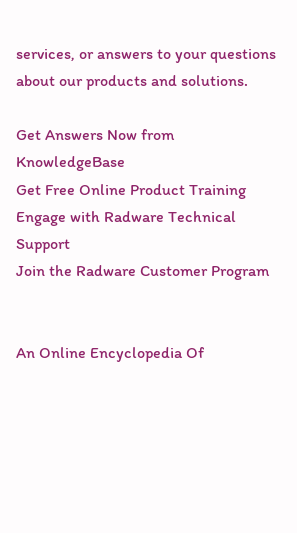services, or answers to your questions about our products and solutions.

Get Answers Now from KnowledgeBase
Get Free Online Product Training
Engage with Radware Technical Support
Join the Radware Customer Program


An Online Encyclopedia Of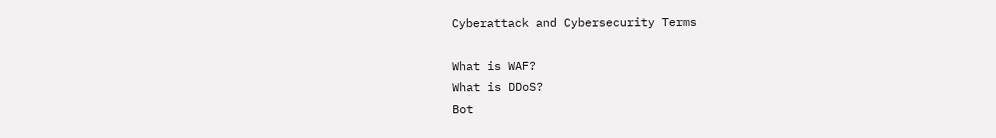Cyberattack and Cybersecurity Terms

What is WAF?
What is DDoS?
Bot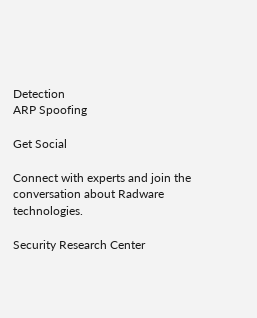Detection
ARP Spoofing

Get Social

Connect with experts and join the conversation about Radware technologies.

Security Research Center